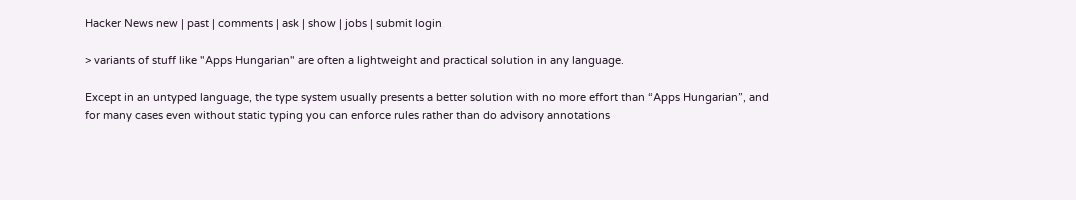Hacker News new | past | comments | ask | show | jobs | submit login

> variants of stuff like "Apps Hungarian" are often a lightweight and practical solution in any language.

Except in an untyped language, the type system usually presents a better solution with no more effort than “Apps Hungarian”, and for many cases even without static typing you can enforce rules rather than do advisory annotations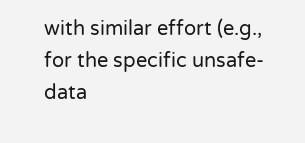with similar effort (e.g., for the specific unsafe-data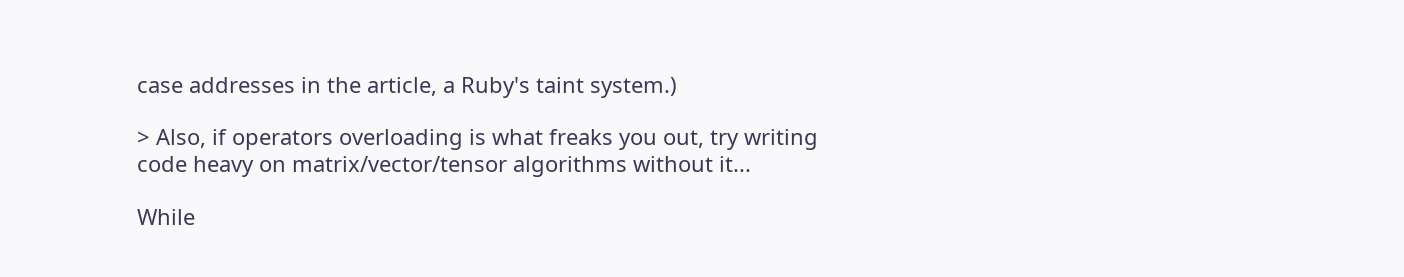case addresses in the article, a Ruby's taint system.)

> Also, if operators overloading is what freaks you out, try writing code heavy on matrix/vector/tensor algorithms without it...

While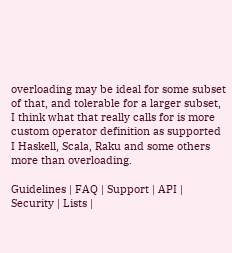overloading may be ideal for some subset of that, and tolerable for a larger subset, I think what that really calls for is more custom operator definition as supported I Haskell, Scala, Raku and some others more than overloading.

Guidelines | FAQ | Support | API | Security | Lists |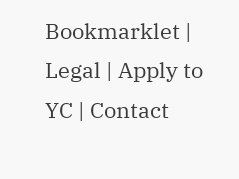Bookmarklet | Legal | Apply to YC | Contact